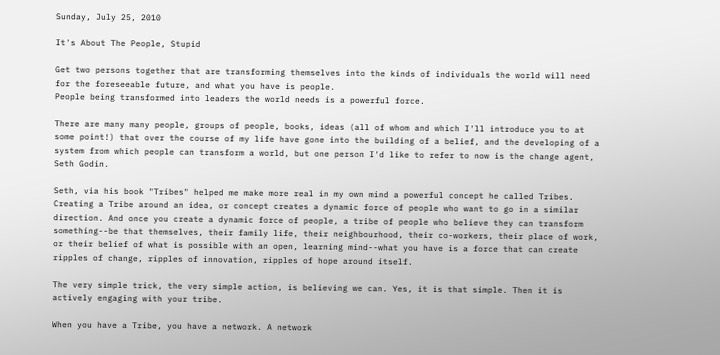Sunday, July 25, 2010

It's About The People, Stupid

Get two persons together that are transforming themselves into the kinds of individuals the world will need for the foreseeable future, and what you have is people.
People being transformed into leaders the world needs is a powerful force.

There are many many people, groups of people, books, ideas (all of whom and which I'll introduce you to at some point!) that over the course of my life have gone into the building of a belief, and the developing of a system from which people can transform a world, but one person I'd like to refer to now is the change agent, Seth Godin.

Seth, via his book "Tribes" helped me make more real in my own mind a powerful concept he called Tribes.
Creating a Tribe around an idea, or concept creates a dynamic force of people who want to go in a similar direction. And once you create a dynamic force of people, a tribe of people who believe they can transform something--be that themselves, their family life, their neighbourhood, their co-workers, their place of work, or their belief of what is possible with an open, learning mind--what you have is a force that can create ripples of change, ripples of innovation, ripples of hope around itself.

The very simple trick, the very simple action, is believing we can. Yes, it is that simple. Then it is actively engaging with your tribe.

When you have a Tribe, you have a network. A network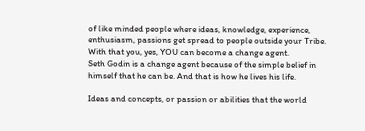of like minded people where ideas, knowledge, experience, enthusiasm, passions get spread to people outside your Tribe. With that you, yes, YOU can become a change agent.
Seth Godin is a change agent because of the simple belief in himself that he can be. And that is how he lives his life.

Ideas and concepts, or passion or abilities that the world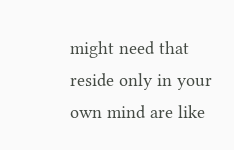might need that reside only in your own mind are like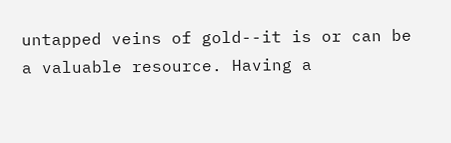untapped veins of gold--it is or can be a valuable resource. Having a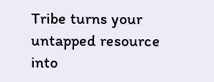Tribe turns your untapped resource into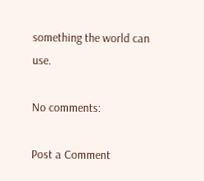something the world can use.

No comments:

Post a Comment